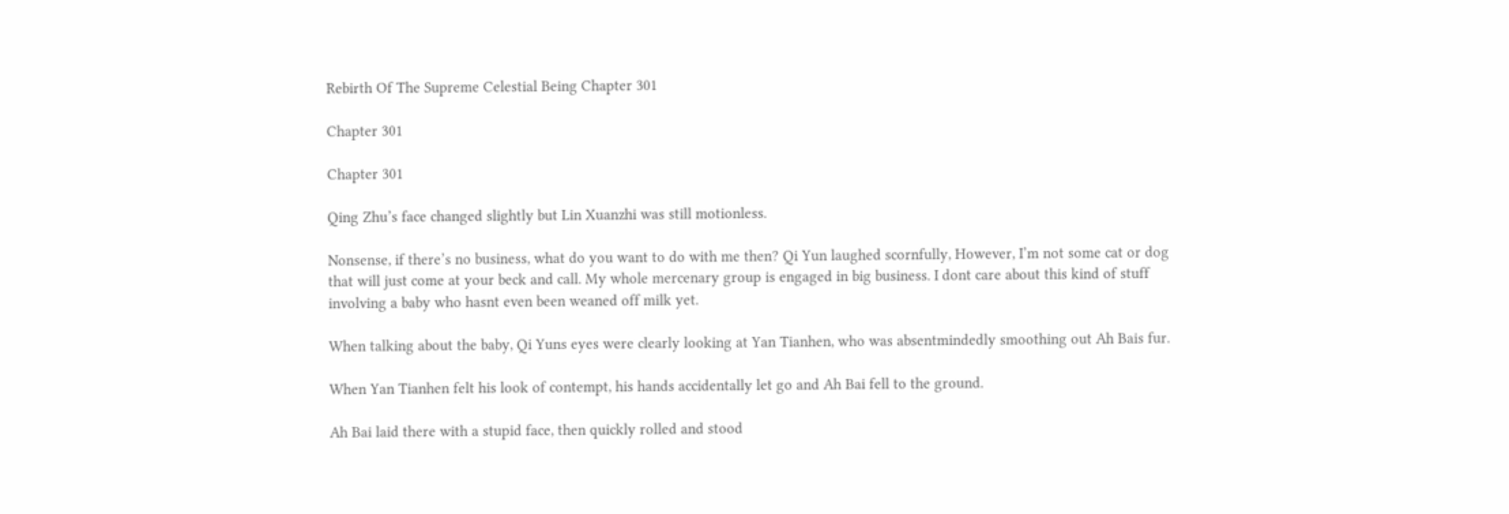Rebirth Of The Supreme Celestial Being Chapter 301

Chapter 301

Chapter 301

Qing Zhu’s face changed slightly but Lin Xuanzhi was still motionless.

Nonsense, if there’s no business, what do you want to do with me then? Qi Yun laughed scornfully, However, I’m not some cat or dog that will just come at your beck and call. My whole mercenary group is engaged in big business. I dont care about this kind of stuff involving a baby who hasnt even been weaned off milk yet.

When talking about the baby, Qi Yuns eyes were clearly looking at Yan Tianhen, who was absentmindedly smoothing out Ah Bais fur.

When Yan Tianhen felt his look of contempt, his hands accidentally let go and Ah Bai fell to the ground.

Ah Bai laid there with a stupid face, then quickly rolled and stood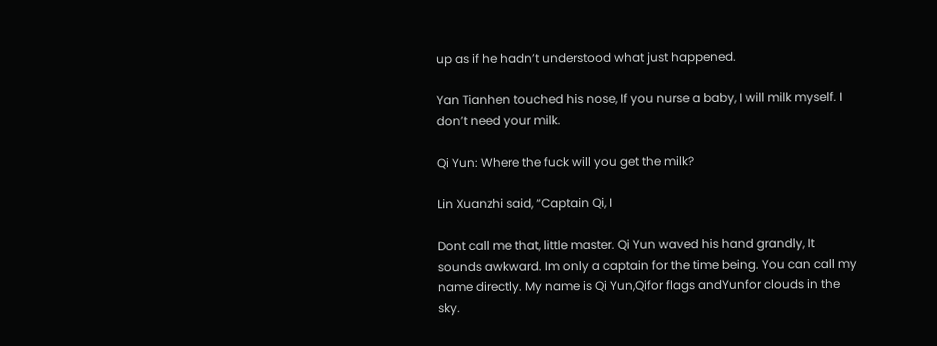up as if he hadn’t understood what just happened.

Yan Tianhen touched his nose, If you nurse a baby, I will milk myself. I don’t need your milk.

Qi Yun: Where the fuck will you get the milk?

Lin Xuanzhi said, “Captain Qi, I

Dont call me that, little master. Qi Yun waved his hand grandly, It sounds awkward. Im only a captain for the time being. You can call my name directly. My name is Qi Yun,Qifor flags andYunfor clouds in the sky.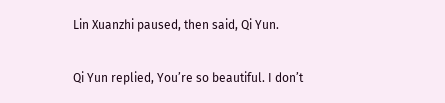Lin Xuanzhi paused, then said, Qi Yun.

Qi Yun replied, You’re so beautiful. I don’t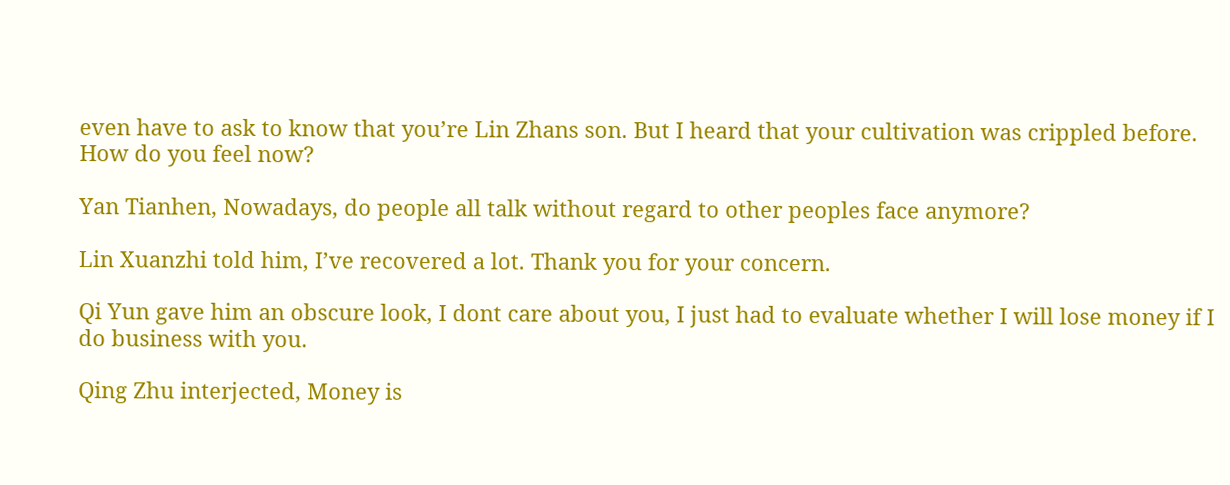even have to ask to know that you’re Lin Zhans son. But I heard that your cultivation was crippled before. How do you feel now?

Yan Tianhen, Nowadays, do people all talk without regard to other peoples face anymore?

Lin Xuanzhi told him, I’ve recovered a lot. Thank you for your concern.

Qi Yun gave him an obscure look, I dont care about you, I just had to evaluate whether I will lose money if I do business with you.

Qing Zhu interjected, Money is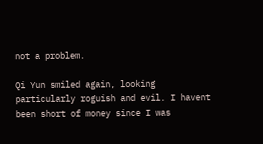not a problem.

Qi Yun smiled again, looking particularly roguish and evil. I havent been short of money since I was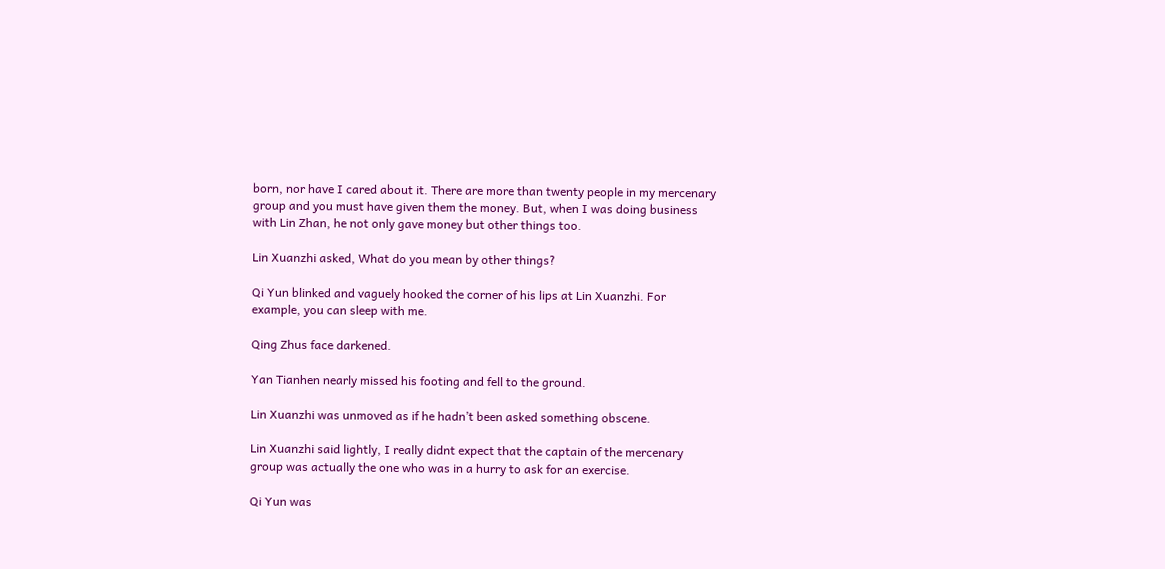born, nor have I cared about it. There are more than twenty people in my mercenary group and you must have given them the money. But, when I was doing business with Lin Zhan, he not only gave money but other things too.

Lin Xuanzhi asked, What do you mean by other things?

Qi Yun blinked and vaguely hooked the corner of his lips at Lin Xuanzhi. For example, you can sleep with me.

Qing Zhus face darkened.

Yan Tianhen nearly missed his footing and fell to the ground.

Lin Xuanzhi was unmoved as if he hadn’t been asked something obscene.

Lin Xuanzhi said lightly, I really didnt expect that the captain of the mercenary group was actually the one who was in a hurry to ask for an exercise.

Qi Yun was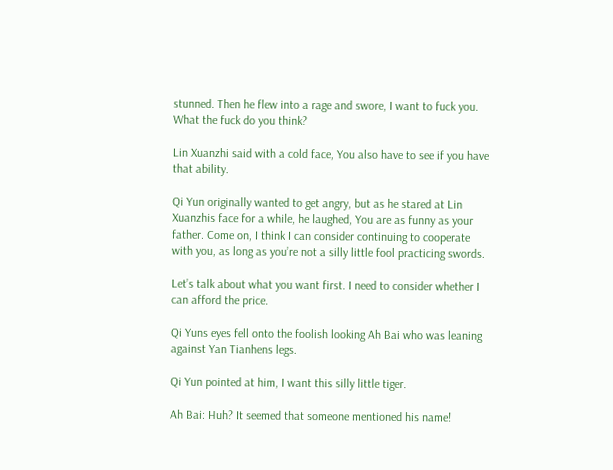stunned. Then he flew into a rage and swore, I want to fuck you. What the fuck do you think?

Lin Xuanzhi said with a cold face, You also have to see if you have that ability.

Qi Yun originally wanted to get angry, but as he stared at Lin Xuanzhis face for a while, he laughed, You are as funny as your father. Come on, I think I can consider continuing to cooperate with you, as long as you’re not a silly little fool practicing swords.

Let’s talk about what you want first. I need to consider whether I can afford the price.

Qi Yuns eyes fell onto the foolish looking Ah Bai who was leaning against Yan Tianhens legs.

Qi Yun pointed at him, I want this silly little tiger.

Ah Bai: Huh? It seemed that someone mentioned his name!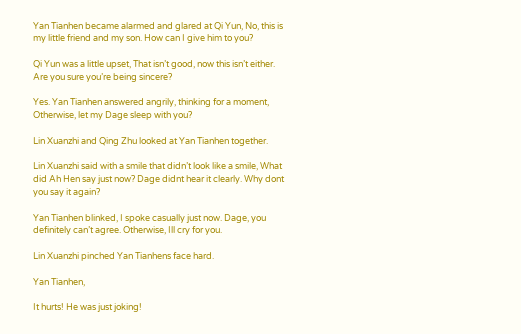Yan Tianhen became alarmed and glared at Qi Yun, No, this is my little friend and my son. How can I give him to you?

Qi Yun was a little upset, That isn’t good, now this isn’t either. Are you sure you’re being sincere?

Yes. Yan Tianhen answered angrily, thinking for a moment, Otherwise, let my Dage sleep with you?

Lin Xuanzhi and Qing Zhu looked at Yan Tianhen together.

Lin Xuanzhi said with a smile that didn’t look like a smile, What did Ah Hen say just now? Dage didnt hear it clearly. Why dont you say it again?

Yan Tianhen blinked, I spoke casually just now. Dage, you definitely can’t agree. Otherwise, Ill cry for you.

Lin Xuanzhi pinched Yan Tianhens face hard.

Yan Tianhen,

It hurts! He was just joking!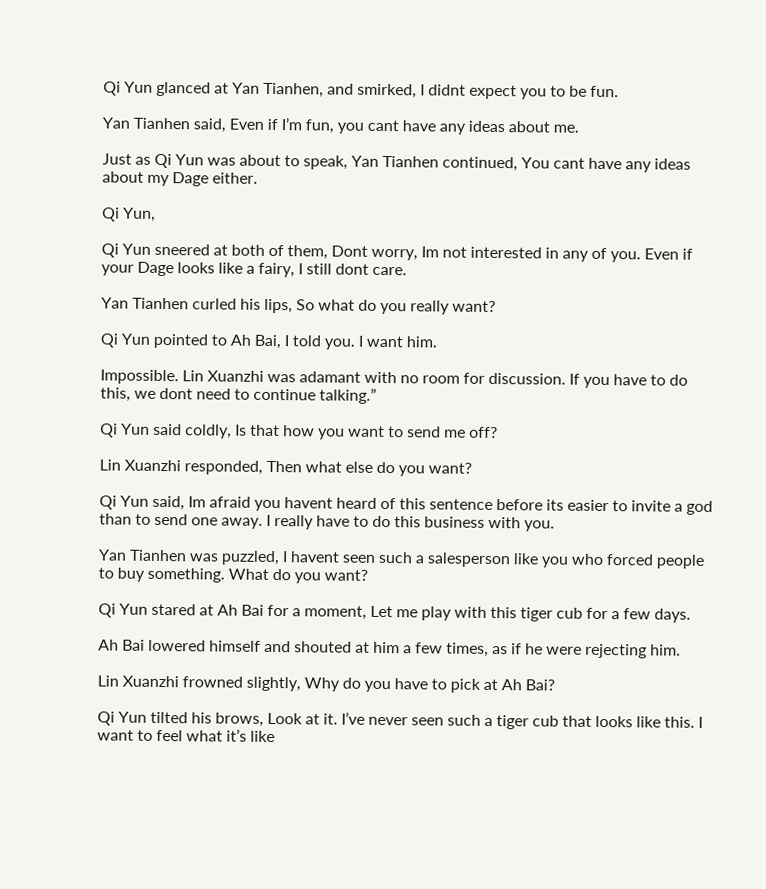Qi Yun glanced at Yan Tianhen, and smirked, I didnt expect you to be fun.

Yan Tianhen said, Even if I’m fun, you cant have any ideas about me.

Just as Qi Yun was about to speak, Yan Tianhen continued, You cant have any ideas about my Dage either.

Qi Yun,

Qi Yun sneered at both of them, Dont worry, Im not interested in any of you. Even if your Dage looks like a fairy, I still dont care.

Yan Tianhen curled his lips, So what do you really want?

Qi Yun pointed to Ah Bai, I told you. I want him.

Impossible. Lin Xuanzhi was adamant with no room for discussion. If you have to do this, we dont need to continue talking.”

Qi Yun said coldly, Is that how you want to send me off?

Lin Xuanzhi responded, Then what else do you want?

Qi Yun said, Im afraid you havent heard of this sentence before its easier to invite a god than to send one away. I really have to do this business with you.

Yan Tianhen was puzzled, I havent seen such a salesperson like you who forced people to buy something. What do you want?

Qi Yun stared at Ah Bai for a moment, Let me play with this tiger cub for a few days.

Ah Bai lowered himself and shouted at him a few times, as if he were rejecting him.

Lin Xuanzhi frowned slightly, Why do you have to pick at Ah Bai?

Qi Yun tilted his brows, Look at it. I’ve never seen such a tiger cub that looks like this. I want to feel what it’s like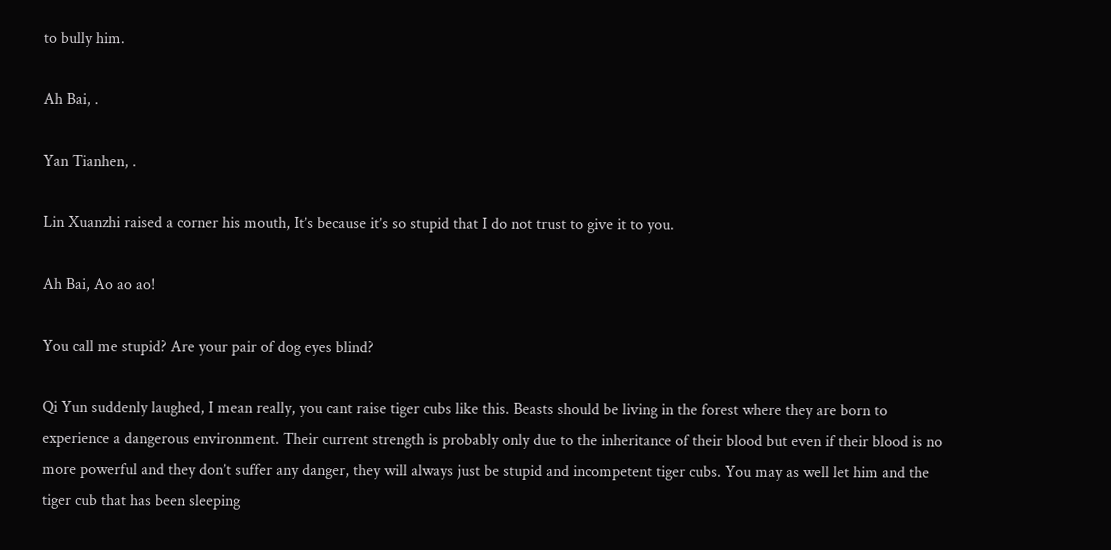to bully him.

Ah Bai, .

Yan Tianhen, .

Lin Xuanzhi raised a corner his mouth, It’s because it’s so stupid that I do not trust to give it to you.

Ah Bai, Ao ao ao!

You call me stupid? Are your pair of dog eyes blind?

Qi Yun suddenly laughed, I mean really, you cant raise tiger cubs like this. Beasts should be living in the forest where they are born to experience a dangerous environment. Their current strength is probably only due to the inheritance of their blood but even if their blood is no more powerful and they don’t suffer any danger, they will always just be stupid and incompetent tiger cubs. You may as well let him and the tiger cub that has been sleeping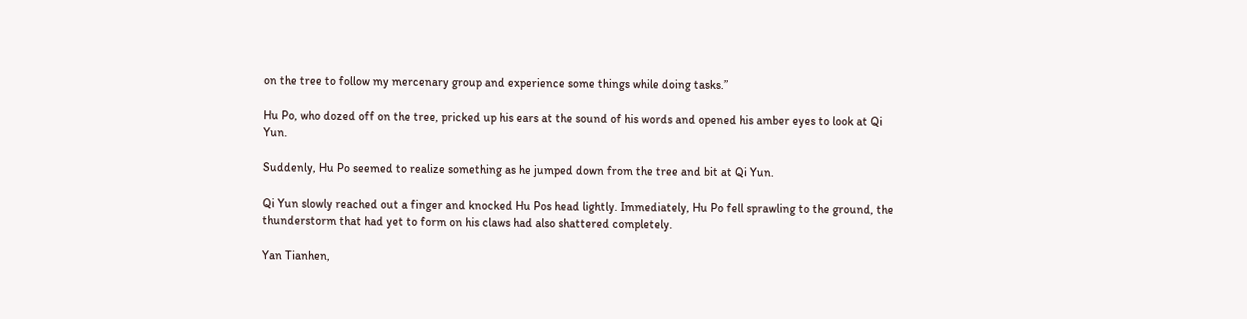on the tree to follow my mercenary group and experience some things while doing tasks.”

Hu Po, who dozed off on the tree, pricked up his ears at the sound of his words and opened his amber eyes to look at Qi Yun.

Suddenly, Hu Po seemed to realize something as he jumped down from the tree and bit at Qi Yun.

Qi Yun slowly reached out a finger and knocked Hu Pos head lightly. Immediately, Hu Po fell sprawling to the ground, the thunderstorm that had yet to form on his claws had also shattered completely.

Yan Tianhen,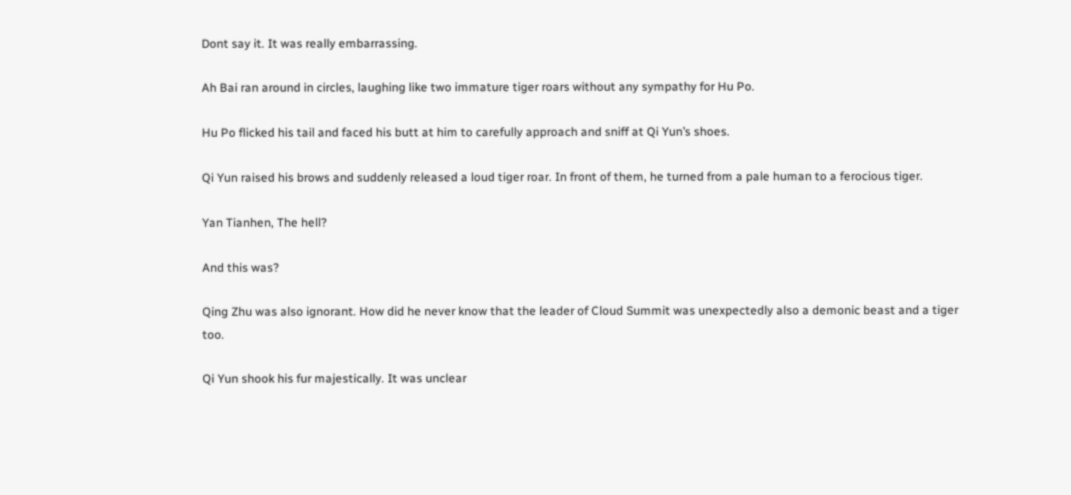Dont say it. It was really embarrassing.

Ah Bai ran around in circles, laughing like two immature tiger roars without any sympathy for Hu Po.

Hu Po flicked his tail and faced his butt at him to carefully approach and sniff at Qi Yun’s shoes.

Qi Yun raised his brows and suddenly released a loud tiger roar. In front of them, he turned from a pale human to a ferocious tiger.

Yan Tianhen, The hell?

And this was?

Qing Zhu was also ignorant. How did he never know that the leader of Cloud Summit was unexpectedly also a demonic beast and a tiger too.

Qi Yun shook his fur majestically. It was unclear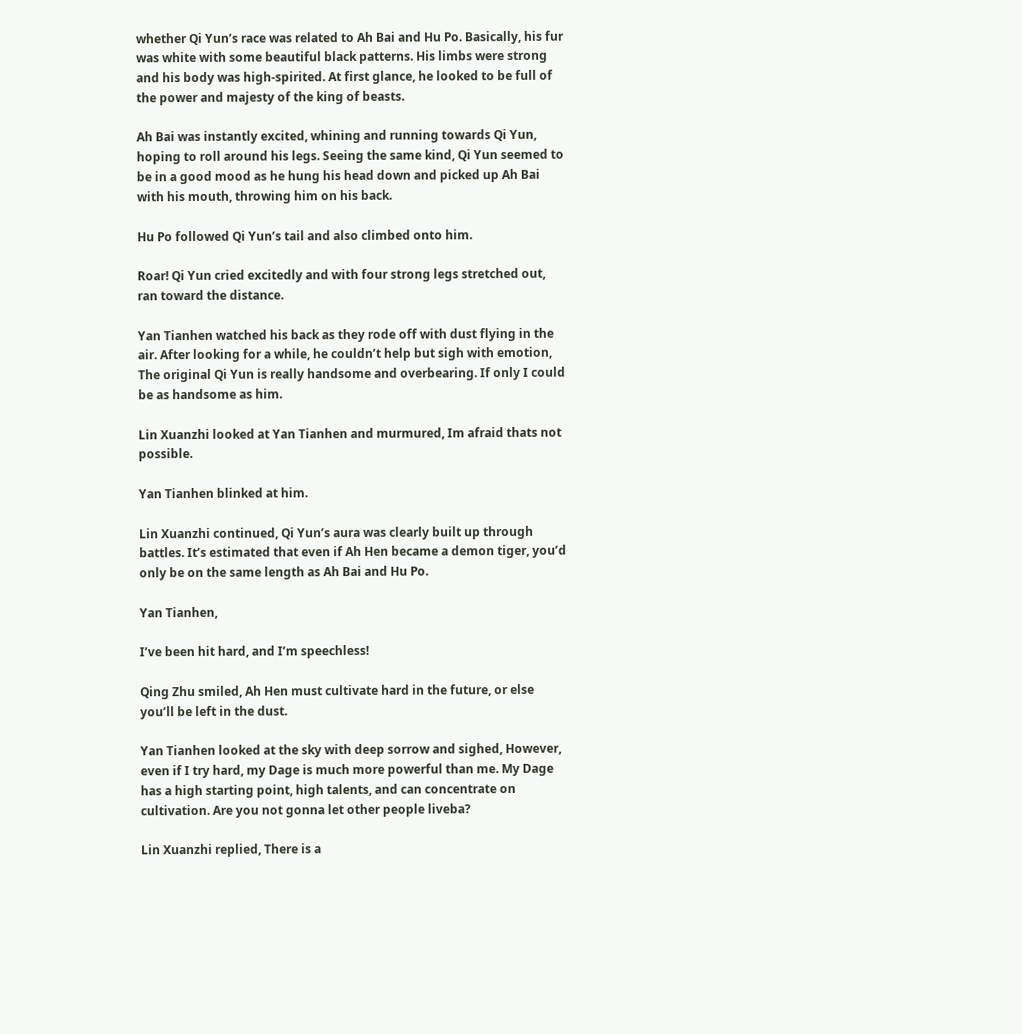whether Qi Yun’s race was related to Ah Bai and Hu Po. Basically, his fur was white with some beautiful black patterns. His limbs were strong and his body was high-spirited. At first glance, he looked to be full of the power and majesty of the king of beasts.

Ah Bai was instantly excited, whining and running towards Qi Yun, hoping to roll around his legs. Seeing the same kind, Qi Yun seemed to be in a good mood as he hung his head down and picked up Ah Bai with his mouth, throwing him on his back.

Hu Po followed Qi Yun’s tail and also climbed onto him.

Roar! Qi Yun cried excitedly and with four strong legs stretched out, ran toward the distance.

Yan Tianhen watched his back as they rode off with dust flying in the air. After looking for a while, he couldn’t help but sigh with emotion, The original Qi Yun is really handsome and overbearing. If only I could be as handsome as him.

Lin Xuanzhi looked at Yan Tianhen and murmured, Im afraid thats not possible.

Yan Tianhen blinked at him.

Lin Xuanzhi continued, Qi Yun’s aura was clearly built up through battles. It’s estimated that even if Ah Hen became a demon tiger, you’d only be on the same length as Ah Bai and Hu Po.

Yan Tianhen,

I’ve been hit hard, and I’m speechless!

Qing Zhu smiled, Ah Hen must cultivate hard in the future, or else you’ll be left in the dust.

Yan Tianhen looked at the sky with deep sorrow and sighed, However, even if I try hard, my Dage is much more powerful than me. My Dage has a high starting point, high talents, and can concentrate on cultivation. Are you not gonna let other people liveba?

Lin Xuanzhi replied, There is a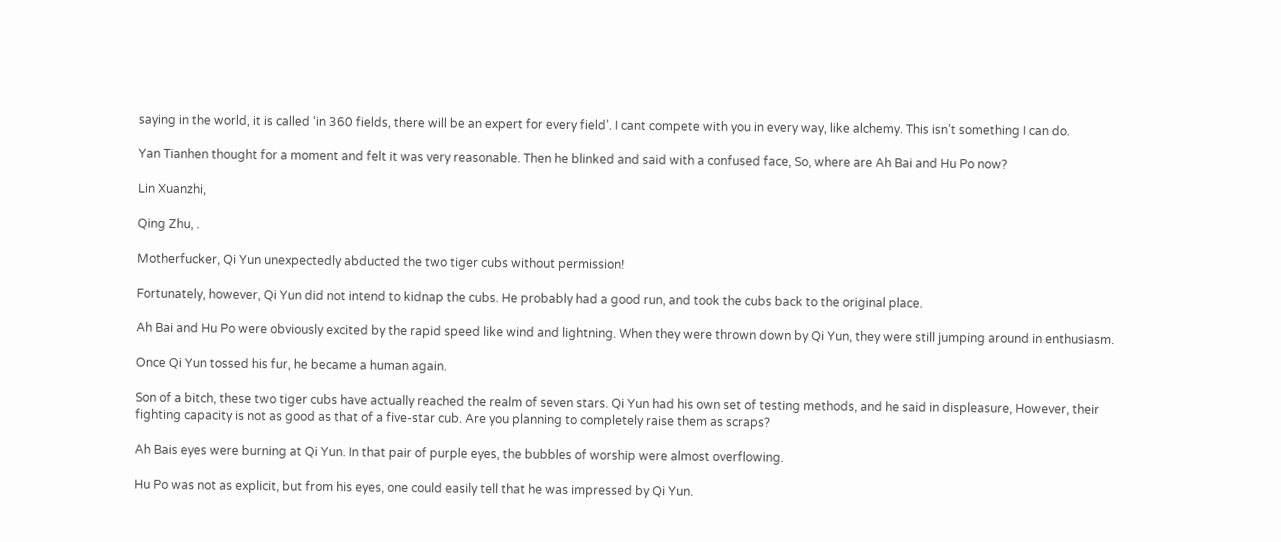saying in the world, it is called ‘in 360 fields, there will be an expert for every field’. I cant compete with you in every way, like alchemy. This isn’t something I can do.

Yan Tianhen thought for a moment and felt it was very reasonable. Then he blinked and said with a confused face, So, where are Ah Bai and Hu Po now?

Lin Xuanzhi,

Qing Zhu, .

Motherfucker, Qi Yun unexpectedly abducted the two tiger cubs without permission!

Fortunately, however, Qi Yun did not intend to kidnap the cubs. He probably had a good run, and took the cubs back to the original place.

Ah Bai and Hu Po were obviously excited by the rapid speed like wind and lightning. When they were thrown down by Qi Yun, they were still jumping around in enthusiasm.

Once Qi Yun tossed his fur, he became a human again.

Son of a bitch, these two tiger cubs have actually reached the realm of seven stars. Qi Yun had his own set of testing methods, and he said in displeasure, However, their fighting capacity is not as good as that of a five-star cub. Are you planning to completely raise them as scraps?

Ah Bais eyes were burning at Qi Yun. In that pair of purple eyes, the bubbles of worship were almost overflowing.

Hu Po was not as explicit, but from his eyes, one could easily tell that he was impressed by Qi Yun.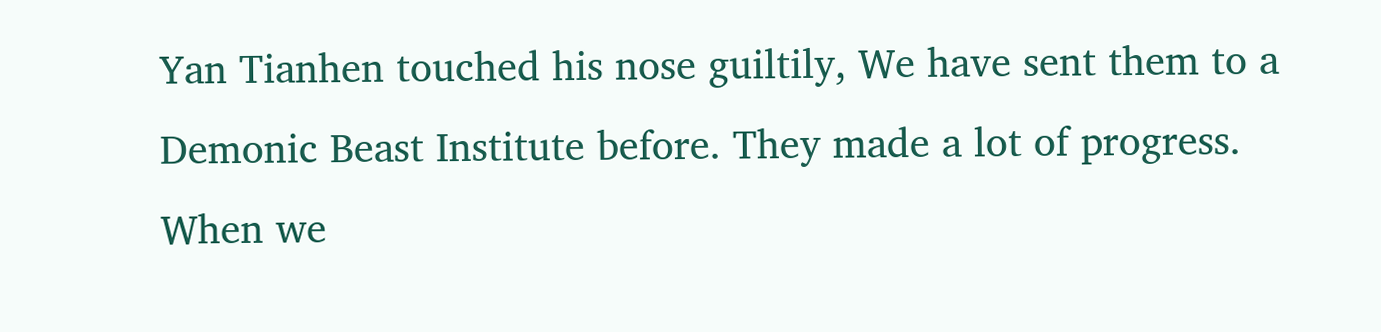Yan Tianhen touched his nose guiltily, We have sent them to a Demonic Beast Institute before. They made a lot of progress. When we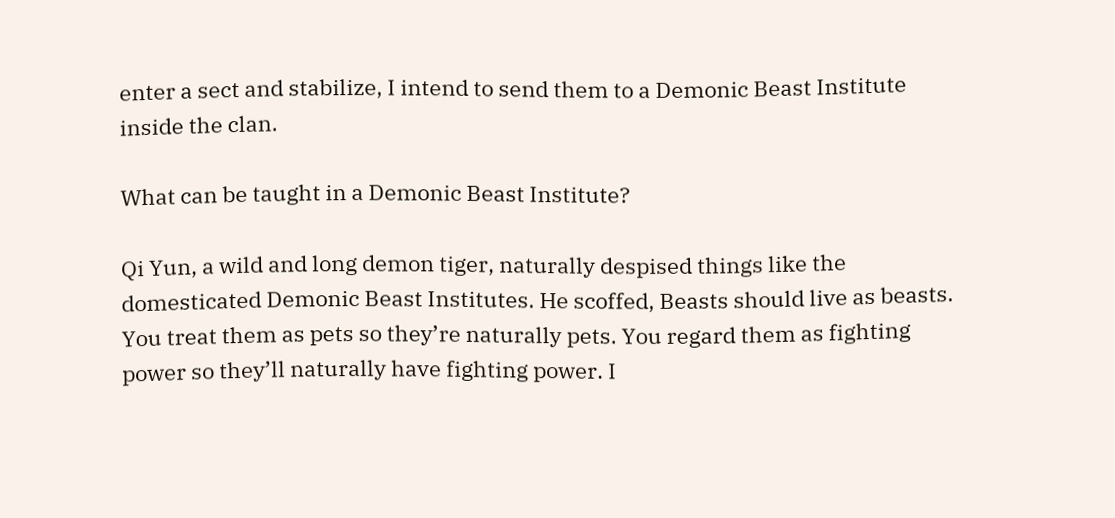enter a sect and stabilize, I intend to send them to a Demonic Beast Institute inside the clan.

What can be taught in a Demonic Beast Institute?

Qi Yun, a wild and long demon tiger, naturally despised things like the domesticated Demonic Beast Institutes. He scoffed, Beasts should live as beasts. You treat them as pets so they’re naturally pets. You regard them as fighting power so they’ll naturally have fighting power. I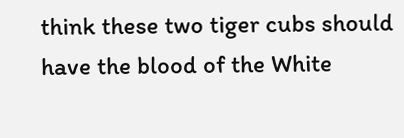think these two tiger cubs should have the blood of the White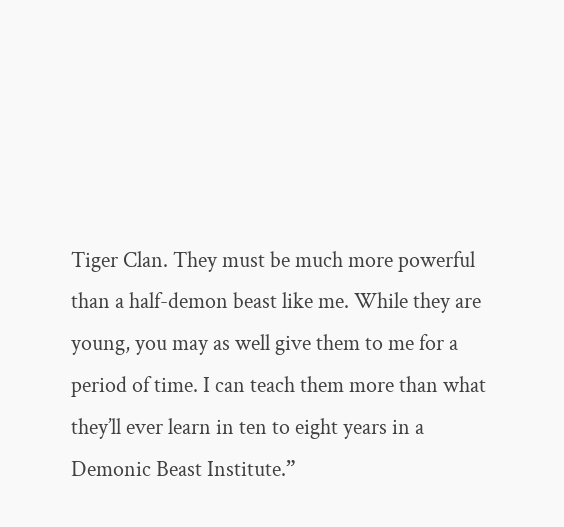Tiger Clan. They must be much more powerful than a half-demon beast like me. While they are young, you may as well give them to me for a period of time. I can teach them more than what they’ll ever learn in ten to eight years in a Demonic Beast Institute.”